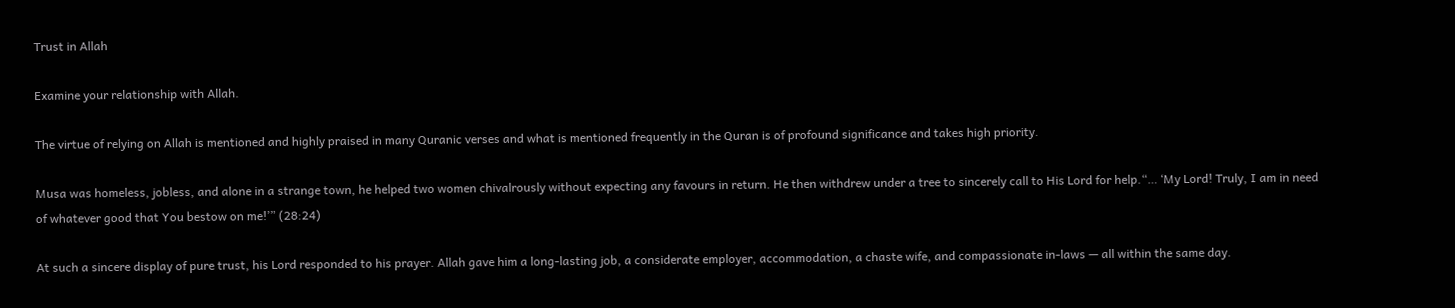Trust in Allah

Examine your relationship with Allah.

The virtue of relying on Allah is mentioned and highly praised in many Quranic verses and what is mentioned frequently in the Quran is of profound significance and takes high priority.

Musa was homeless, jobless, and alone in a strange town, he helped two women chivalrously without expecting any favours in return. He then withdrew under a tree to sincerely call to His Lord for help.“… ‘My Lord! Truly, I am in need of whatever good that You bestow on me!’” (28:24)

At such a sincere display of pure trust, his Lord responded to his prayer. Allah gave him a long-lasting job, a considerate employer, accommodation, a chaste wife, and compassionate in-laws — all within the same day.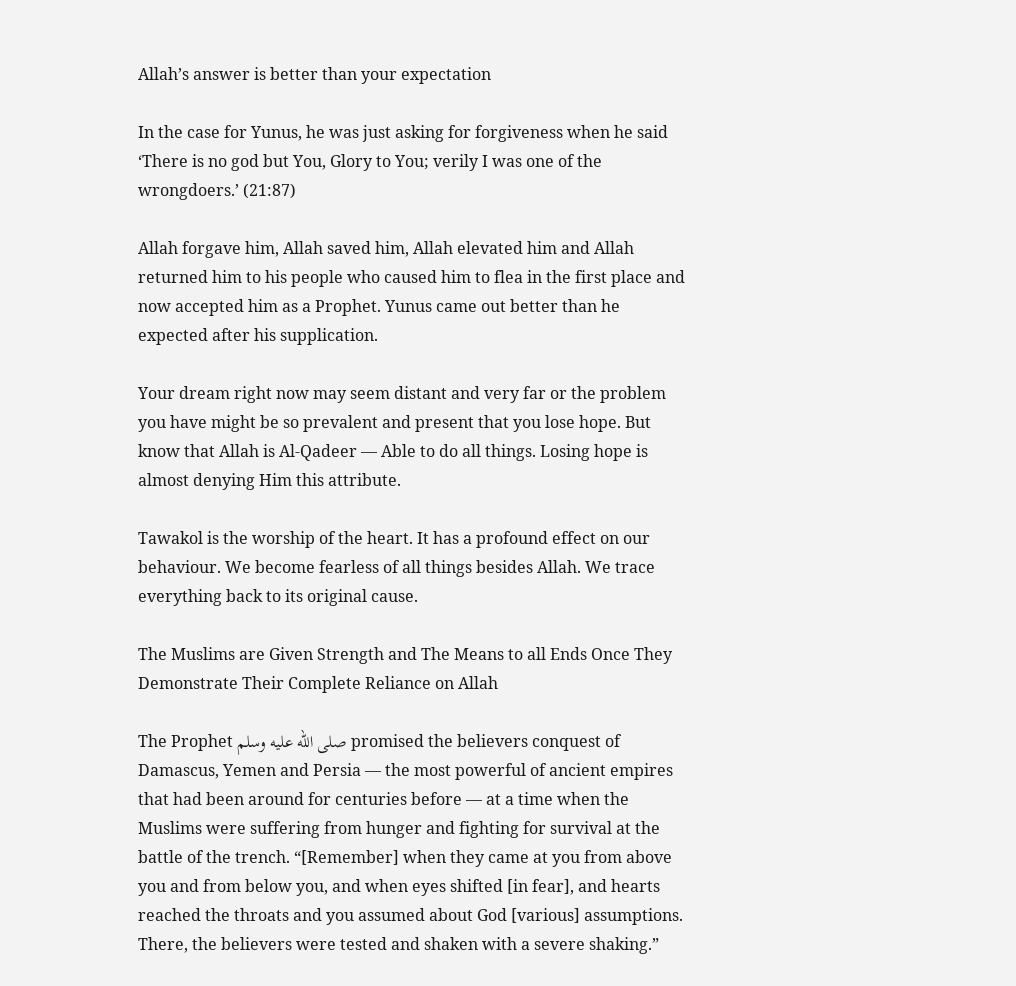Allah’s answer is better than your expectation

In the case for Yunus, he was just asking for forgiveness when he said ‘There is no god but You, Glory to You; verily I was one of the wrongdoers.’ (21:87)

Allah forgave him, Allah saved him, Allah elevated him and Allah returned him to his people who caused him to flea in the first place and now accepted him as a Prophet. Yunus came out better than he expected after his supplication.

Your dream right now may seem distant and very far or the problem you have might be so prevalent and present that you lose hope. But know that Allah is Al-Qadeer — Able to do all things. Losing hope is almost denying Him this attribute.

Tawakol is the worship of the heart. It has a profound effect on our behaviour. We become fearless of all things besides Allah. We trace everything back to its original cause.

The Muslims are Given Strength and The Means to all Ends Once They Demonstrate Their Complete Reliance on Allah

The Prophet صلى الله عليه وسلم promised the believers conquest of Damascus, Yemen and Persia — the most powerful of ancient empires that had been around for centuries before — at a time when the Muslims were suffering from hunger and fighting for survival at the battle of the trench. “[Remember] when they came at you from above you and from below you, and when eyes shifted [in fear], and hearts reached the throats and you assumed about God [various] assumptions. There, the believers were tested and shaken with a severe shaking.”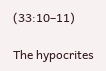(33:10–11)

The hypocrites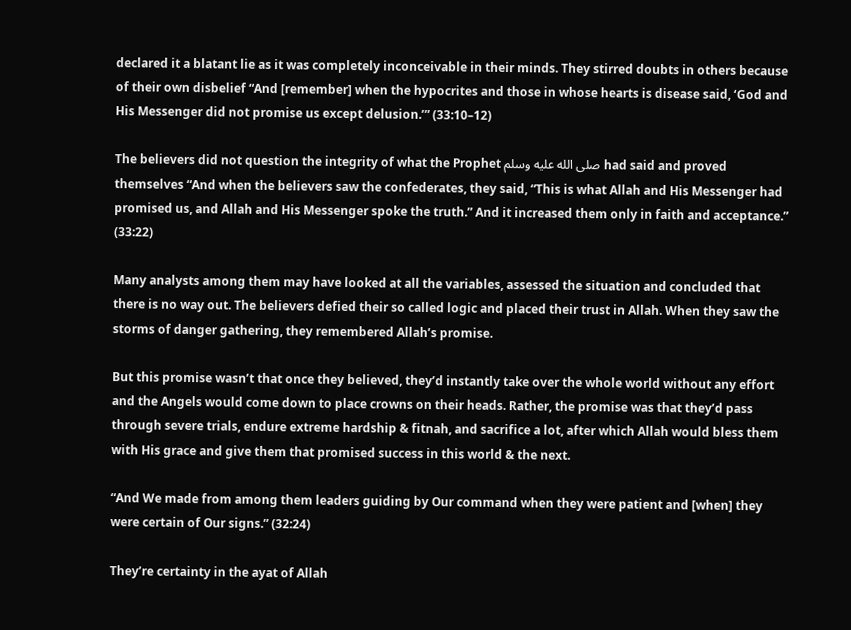declared it a blatant lie as it was completely inconceivable in their minds. They stirred doubts in others because of their own disbelief “And [remember] when the hypocrites and those in whose hearts is disease said, ‘God and His Messenger did not promise us except delusion.’” (33:10–12)

The believers did not question the integrity of what the Prophet صلى الله عليه وسلم had said and proved themselves “And when the believers saw the confederates, they said, “This is what Allah and His Messenger had promised us, and Allah and His Messenger spoke the truth.” And it increased them only in faith and acceptance.” (33:22)

Many analysts among them may have looked at all the variables, assessed the situation and concluded that there is no way out. The believers defied their so called logic and placed their trust in Allah. When they saw the storms of danger gathering, they remembered Allah’s promise.

But this promise wasn’t that once they believed, they’d instantly take over the whole world without any effort and the Angels would come down to place crowns on their heads. Rather, the promise was that they’d pass through severe trials, endure extreme hardship & fitnah, and sacrifice a lot, after which Allah would bless them with His grace and give them that promised success in this world & the next.

“And We made from among them leaders guiding by Our command when they were patient and [when] they were certain of Our signs.” (32:24)

They’re certainty in the ayat of Allah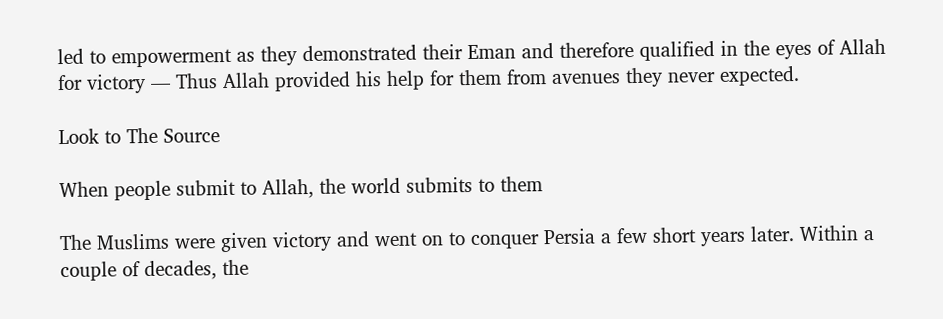led to empowerment as they demonstrated their Eman and therefore qualified in the eyes of Allah for victory — Thus Allah provided his help for them from avenues they never expected.

Look to The Source

When people submit to Allah, the world submits to them

The Muslims were given victory and went on to conquer Persia a few short years later. Within a couple of decades, the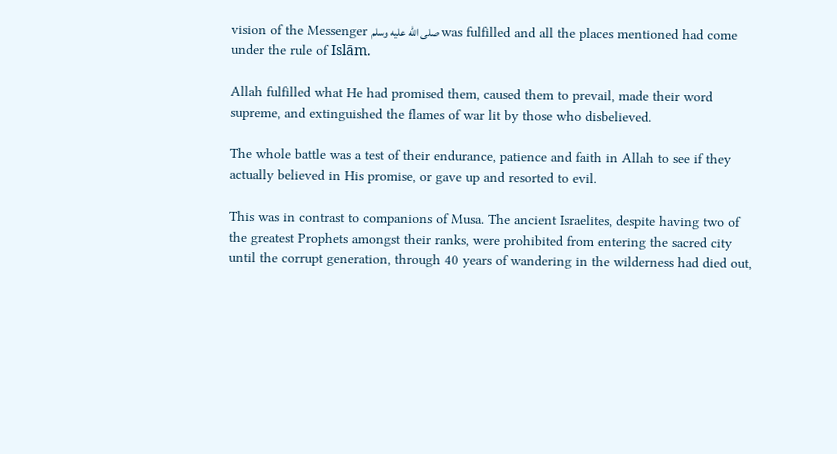vision of the Messenger صلى الله عليه وسلم was fulfilled and all the places mentioned had come under the rule of Islām.

Allah fulfilled what He had promised them, caused them to prevail, made their word supreme, and extinguished the flames of war lit by those who disbelieved.

The whole battle was a test of their endurance, patience and faith in Allah to see if they actually believed in His promise, or gave up and resorted to evil.

This was in contrast to companions of Musa. The ancient Israelites, despite having two of the greatest Prophets amongst their ranks, were prohibited from entering the sacred city until the corrupt generation, through 40 years of wandering in the wilderness had died out,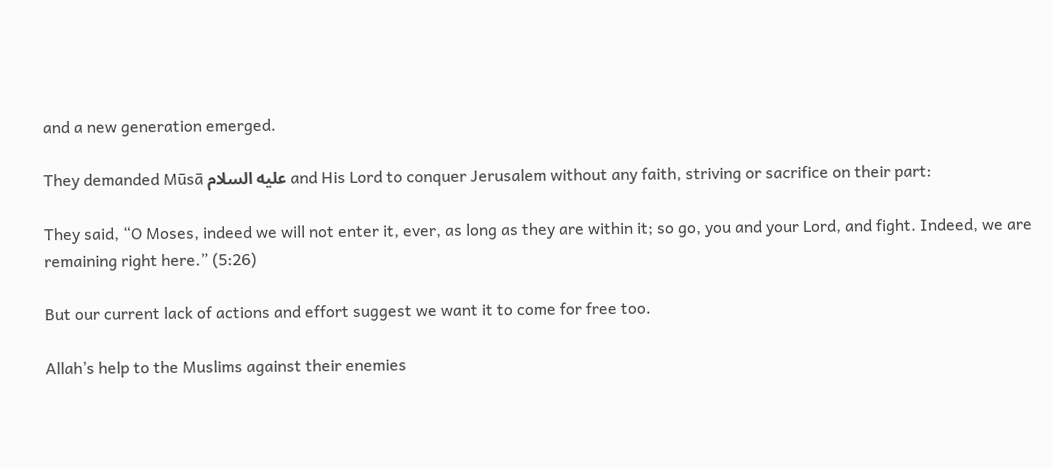and a new generation emerged.

They demanded Mūsā عليه السلام and His Lord to conquer Jerusalem without any faith, striving or sacrifice on their part:

They said, “O Moses, indeed we will not enter it, ever, as long as they are within it; so go, you and your Lord, and fight. Indeed, we are remaining right here.” (5:26)

But our current lack of actions and effort suggest we want it to come for free too.

Allah’s help to the Muslims against their enemies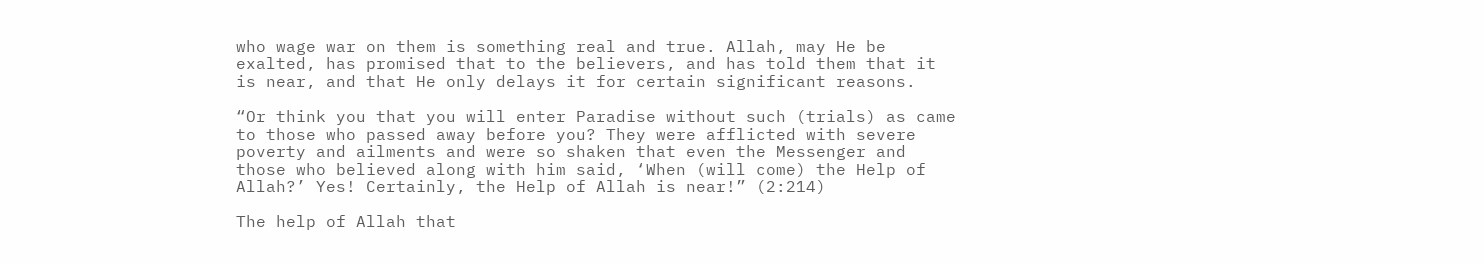who wage war on them is something real and true. Allah, may He be exalted, has promised that to the believers, and has told them that it is near, and that He only delays it for certain significant reasons.

“Or think you that you will enter Paradise without such (trials) as came to those who passed away before you? They were afflicted with severe poverty and ailments and were so shaken that even the Messenger and those who believed along with him said, ‘When (will come) the Help of Allah?’ Yes! Certainly, the Help of Allah is near!” (2:214)

The help of Allah that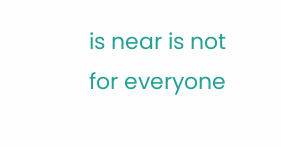is near is not for everyone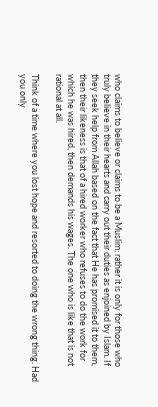who claims to believe or claims to be a Muslim; rather it is only for those who truly believe in their hearts and carry out their duties as enjoined by Islam. If they seek help from Allah based on the fact that He has promised it to them, then their likeness is that of a hired worker who refuses to do the work for which he was hired, then demands his wages. The one who is like that is not rational at all.

Think of a time where you lost hope and resorted to doing the wrong thing. Had you only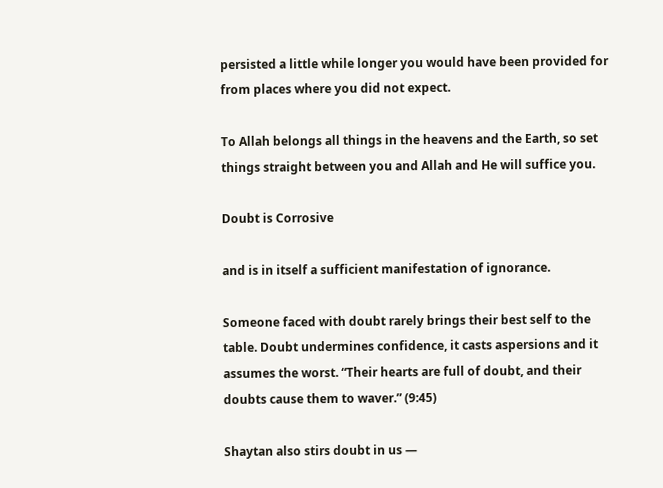persisted a little while longer you would have been provided for from places where you did not expect.

To Allah belongs all things in the heavens and the Earth, so set things straight between you and Allah and He will suffice you.

Doubt is Corrosive

and is in itself a sufficient manifestation of ignorance.

Someone faced with doubt rarely brings their best self to the table. Doubt undermines confidence, it casts aspersions and it assumes the worst. “Their hearts are full of doubt, and their doubts cause them to waver.” (9:45)

Shaytan also stirs doubt in us —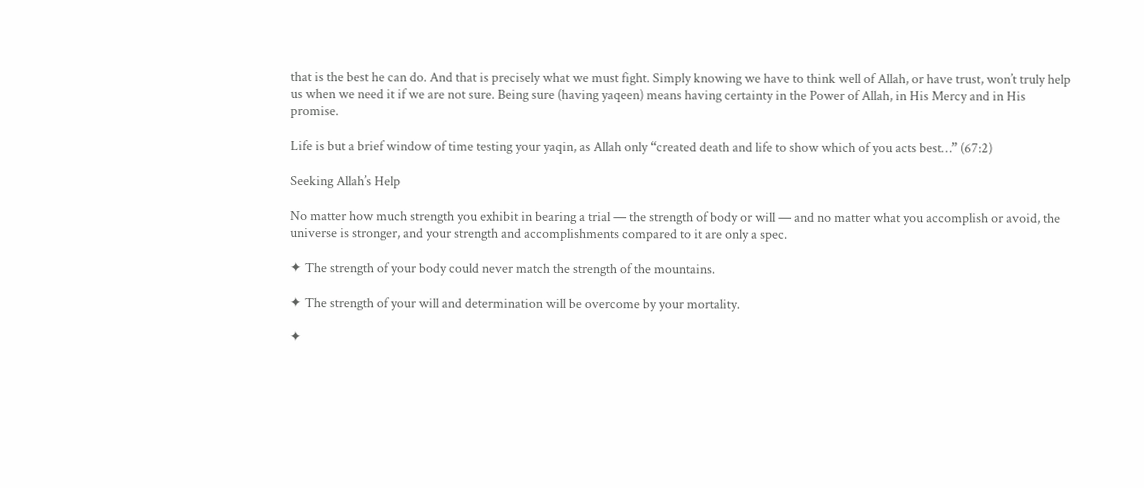that is the best he can do. And that is precisely what we must fight. Simply knowing we have to think well of Allah, or have trust, won’t truly help us when we need it if we are not sure. Being sure (having yaqeen) means having certainty in the Power of Allah, in His Mercy and in His promise.

Life is but a brief window of time testing your yaqin, as Allah only “created death and life to show which of you acts best…” (67:2)

Seeking Allah’s Help

No matter how much strength you exhibit in bearing a trial — the strength of body or will — and no matter what you accomplish or avoid, the universe is stronger, and your strength and accomplishments compared to it are only a spec.

✦ The strength of your body could never match the strength of the mountains.

✦ The strength of your will and determination will be overcome by your mortality.

✦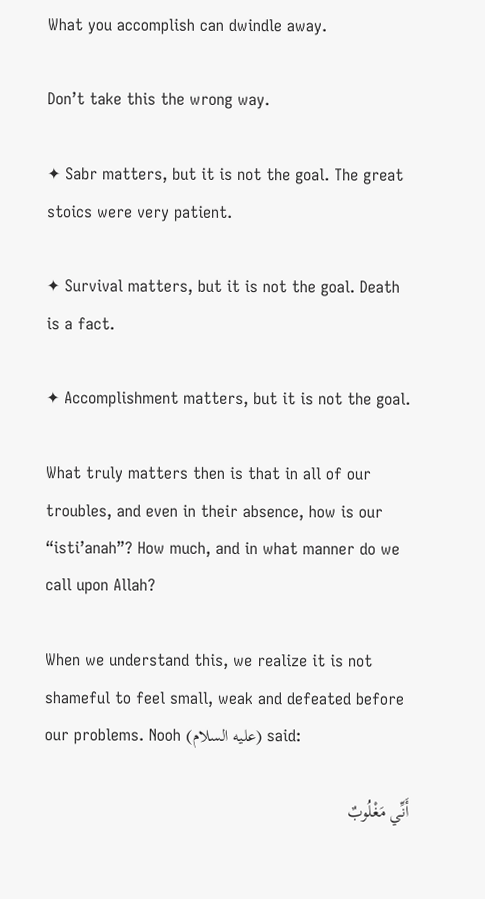What you accomplish can dwindle away.

Don’t take this the wrong way.

✦ Sabr matters, but it is not the goal. The great stoics were very patient.

✦ Survival matters, but it is not the goal. Death is a fact.

✦ Accomplishment matters, but it is not the goal.

What truly matters then is that in all of our troubles, and even in their absence, how is our “isti’anah”? How much, and in what manner do we call upon Allah?

When we understand this, we realize it is not shameful to feel small, weak and defeated before our problems. Nooh (عليه السلام) said:

أَنِّي مَغْلُوبٌ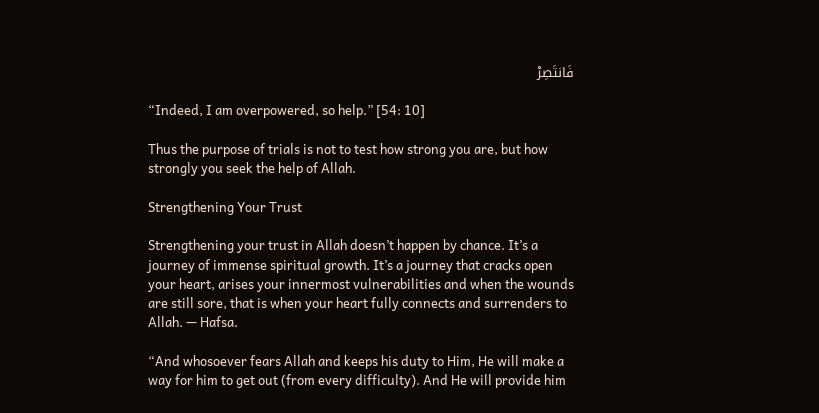فَانتَصِرْ

“Indeed, I am overpowered, so help.” [54: 10]

Thus the purpose of trials is not to test how strong you are, but how strongly you seek the help of Allah.

Strengthening Your Trust

Strengthening your trust in Allah doesn’t happen by chance. It’s a journey of immense spiritual growth. It’s a journey that cracks open your heart, arises your innermost vulnerabilities and when the wounds are still sore, that is when your heart fully connects and surrenders to Allah. — Hafsa.

“And whosoever fears Allah and keeps his duty to Him, He will make a way for him to get out (from every difficulty). And He will provide him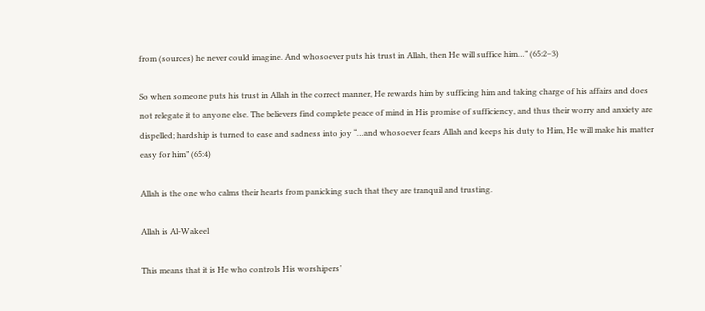from (sources) he never could imagine. And whosoever puts his trust in Allah, then He will suffice him…” (65:2–3)

So when someone puts his trust in Allah in the correct manner, He rewards him by sufficing him and taking charge of his affairs and does not relegate it to anyone else. The believers find complete peace of mind in His promise of sufficiency, and thus their worry and anxiety are dispelled; hardship is turned to ease and sadness into joy “…and whosoever fears Allah and keeps his duty to Him, He will make his matter easy for him” (65:4)

Allah is the one who calms their hearts from panicking such that they are tranquil and trusting.

Allah is Al-Wakeel

This means that it is He who controls His worshipers’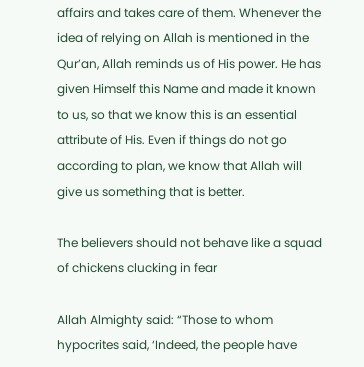affairs and takes care of them. Whenever the idea of relying on Allah is mentioned in the Qur’an, Allah reminds us of His power. He has given Himself this Name and made it known to us, so that we know this is an essential attribute of His. Even if things do not go according to plan, we know that Allah will give us something that is better.

The believers should not behave like a squad of chickens clucking in fear

Allah Almighty said: “Those to whom hypocrites said, ‘Indeed, the people have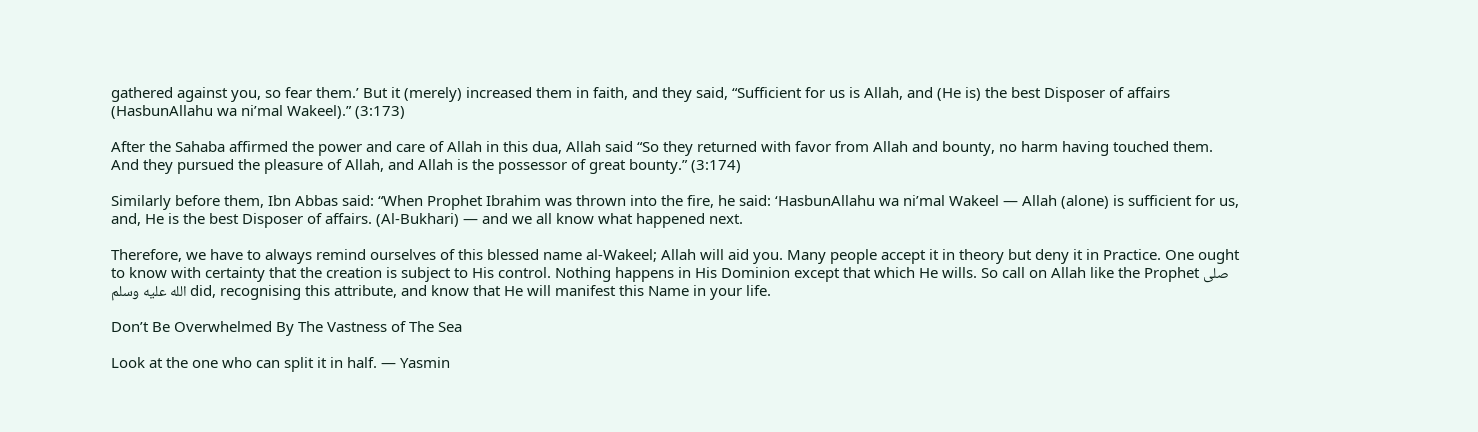gathered against you, so fear them.’ But it (merely) increased them in faith, and they said, “Sufficient for us is Allah, and (He is) the best Disposer of affairs (HasbunAllahu wa ni’mal Wakeel).” (3:173)

After the Sahaba affirmed the power and care of Allah in this dua, Allah said “So they returned with favor from Allah and bounty, no harm having touched them. And they pursued the pleasure of Allah, and Allah is the possessor of great bounty.” (3:174)

Similarly before them, Ibn Abbas said: “When Prophet Ibrahim was thrown into the fire, he said: ‘HasbunAllahu wa ni’mal Wakeel — Allah (alone) is sufficient for us, and, He is the best Disposer of affairs. (Al-Bukhari) — and we all know what happened next.

Therefore, we have to always remind ourselves of this blessed name al-Wakeel; Allah will aid you. Many people accept it in theory but deny it in Practice. One ought to know with certainty that the creation is subject to His control. Nothing happens in His Dominion except that which He wills. So call on Allah like the Prophet صلى الله عليه وسلم did, recognising this attribute, and know that He will manifest this Name in your life.

Don’t Be Overwhelmed By The Vastness of The Sea

Look at the one who can split it in half. — Yasmin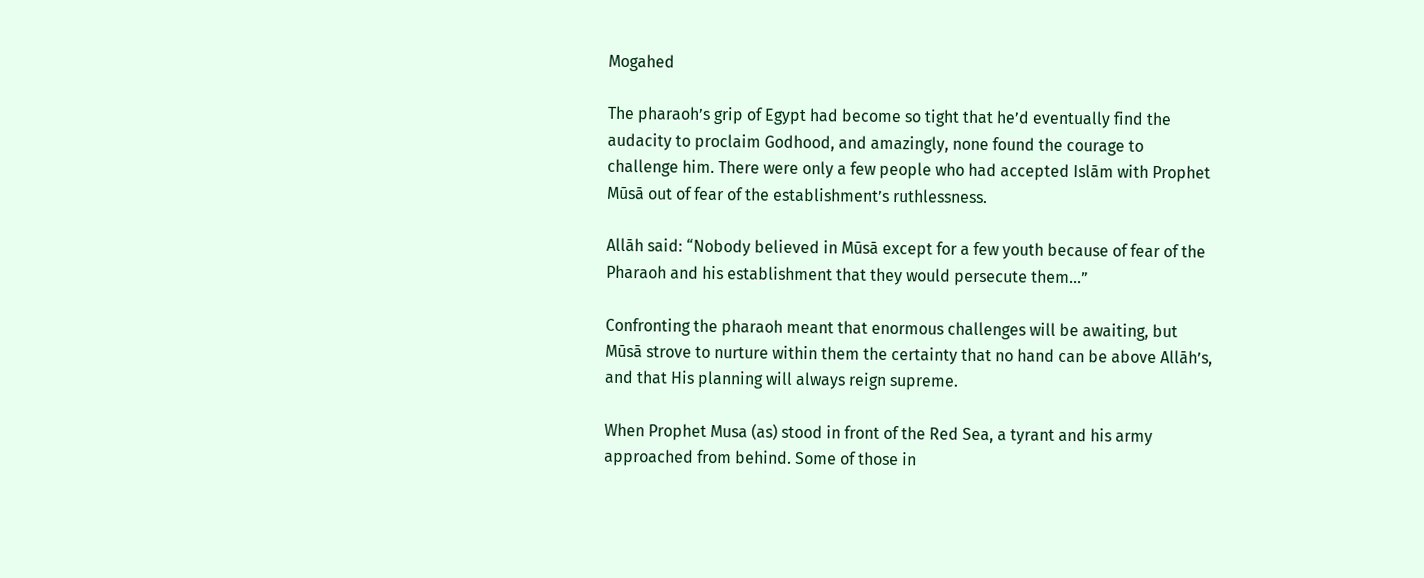Mogahed

The pharaoh’s grip of Egypt had become so tight that he’d eventually find the audacity to proclaim Godhood, and amazingly, none found the courage to challenge him. There were only a few people who had accepted Islām with Prophet Mūsā out of fear of the establishment’s ruthlessness.

Allāh said: “Nobody believed in Mūsā except for a few youth because of fear of the Pharaoh and his establishment that they would persecute them…”

Confronting the pharaoh meant that enormous challenges will be awaiting, but Mūsā strove to nurture within them the certainty that no hand can be above Allāh’s, and that His planning will always reign supreme.

When Prophet Musa (as) stood in front of the Red Sea, a tyrant and his army approached from behind. Some of those in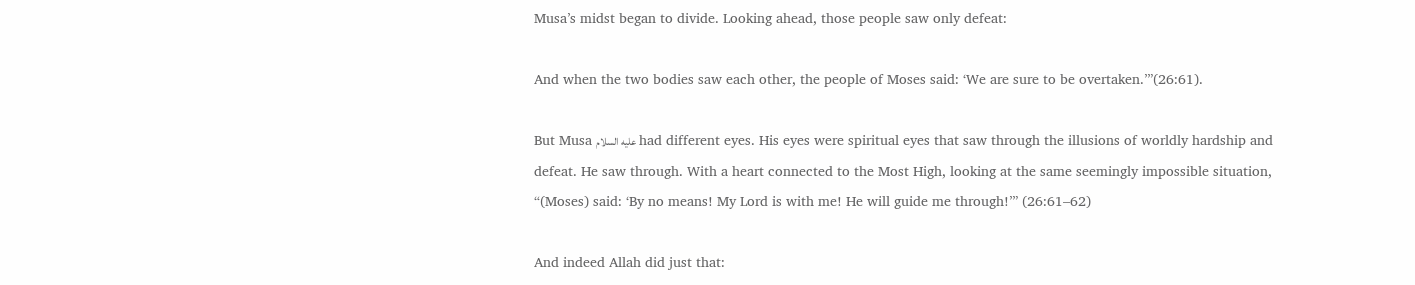Musa’s midst began to divide. Looking ahead, those people saw only defeat:

And when the two bodies saw each other, the people of Moses said: ‘We are sure to be overtaken.’”(26:61).

But Musa عليه السلام had different eyes. His eyes were spiritual eyes that saw through the illusions of worldly hardship and defeat. He saw through. With a heart connected to the Most High, looking at the same seemingly impossible situation, “(Moses) said: ‘By no means! My Lord is with me! He will guide me through!’” (26:61–62)

And indeed Allah did just that: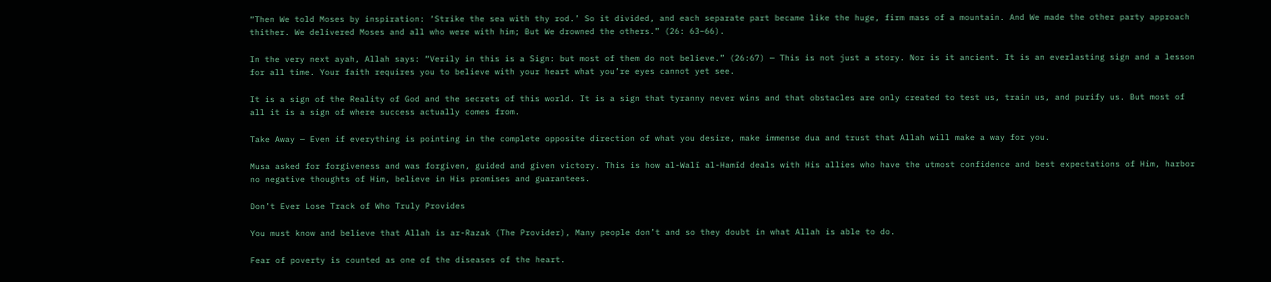“Then We told Moses by inspiration: ‘Strike the sea with thy rod.’ So it divided, and each separate part became like the huge, firm mass of a mountain. And We made the other party approach thither. We delivered Moses and all who were with him; But We drowned the others.” (26: 63–66).

In the very next ayah, Allah says: “Verily in this is a Sign: but most of them do not believe.” (26:67) — This is not just a story. Nor is it ancient. It is an everlasting sign and a lesson for all time. Your faith requires you to believe with your heart what you’re eyes cannot yet see.

It is a sign of the Reality of God and the secrets of this world. It is a sign that tyranny never wins and that obstacles are only created to test us, train us, and purify us. But most of all it is a sign of where success actually comes from.

Take Away — Even if everything is pointing in the complete opposite direction of what you desire, make immense dua and trust that Allah will make a way for you.

Musa asked for forgiveness and was forgiven, guided and given victory. This is how al-Walī al-Hamīd deals with His allies who have the utmost confidence and best expectations of Him, harbor no negative thoughts of Him, believe in His promises and guarantees.

Don’t Ever Lose Track of Who Truly Provides

You must know and believe that Allah is ar-Razak (The Provider), Many people don’t and so they doubt in what Allah is able to do.

Fear of poverty is counted as one of the diseases of the heart.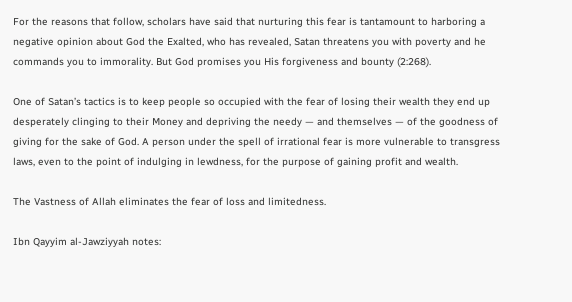For the reasons that follow, scholars have said that nurturing this fear is tantamount to harboring a negative opinion about God the Exalted, who has revealed, Satan threatens you with poverty and he commands you to immorality. But God promises you His forgiveness and bounty (2:268).

One of Satan’s tactics is to keep people so occupied with the fear of losing their wealth they end up desperately clinging to their Money and depriving the needy — and themselves — of the goodness of giving for the sake of God. A person under the spell of irrational fear is more vulnerable to transgress laws, even to the point of indulging in lewdness, for the purpose of gaining profit and wealth.

The Vastness of Allah eliminates the fear of loss and limitedness.

Ibn Qayyim al-Jawziyyah notes: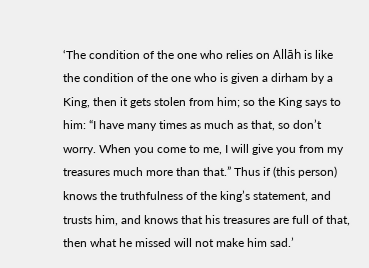‘The condition of the one who relies on Allāh is like the condition of the one who is given a dirham by a King, then it gets stolen from him; so the King says to him: “I have many times as much as that, so don’t worry. When you come to me, I will give you from my treasures much more than that.” Thus if (this person) knows the truthfulness of the king’s statement, and trusts him, and knows that his treasures are full of that, then what he missed will not make him sad.’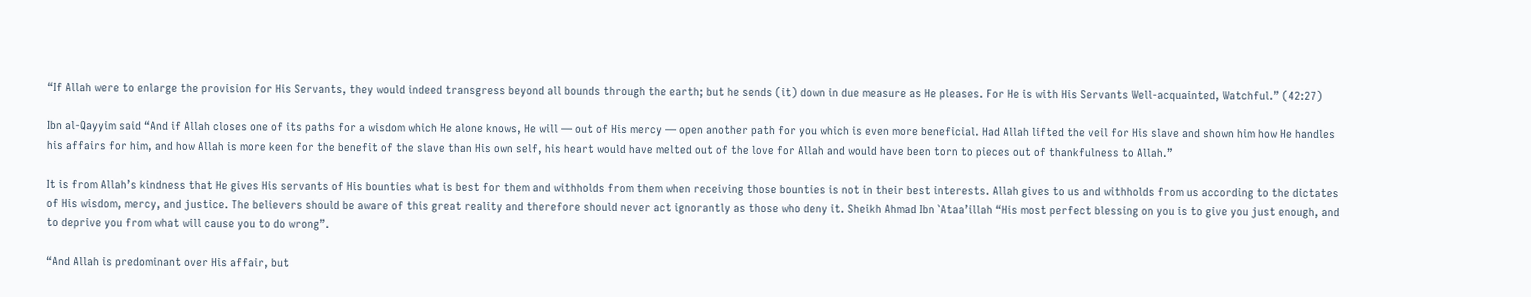“If Allah were to enlarge the provision for His Servants, they would indeed transgress beyond all bounds through the earth; but he sends (it) down in due measure as He pleases. For He is with His Servants Well-acquainted, Watchful.” (42:27)

Ibn al-Qayyim said “And if Allah closes one of its paths for a wisdom which He alone knows, He will — out of His mercy — open another path for you which is even more beneficial. Had Allah lifted the veil for His slave and shown him how He handles his affairs for him, and how Allah is more keen for the benefit of the slave than His own self, his heart would have melted out of the love for Allah and would have been torn to pieces out of thankfulness to Allah.”

It is from Allah’s kindness that He gives His servants of His bounties what is best for them and withholds from them when receiving those bounties is not in their best interests. Allah gives to us and withholds from us according to the dictates of His wisdom, mercy, and justice. The believers should be aware of this great reality and therefore should never act ignorantly as those who deny it. Sheikh Ahmad Ibn `Ataa’illah “His most perfect blessing on you is to give you just enough, and to deprive you from what will cause you to do wrong”.

“And Allah is predominant over His affair, but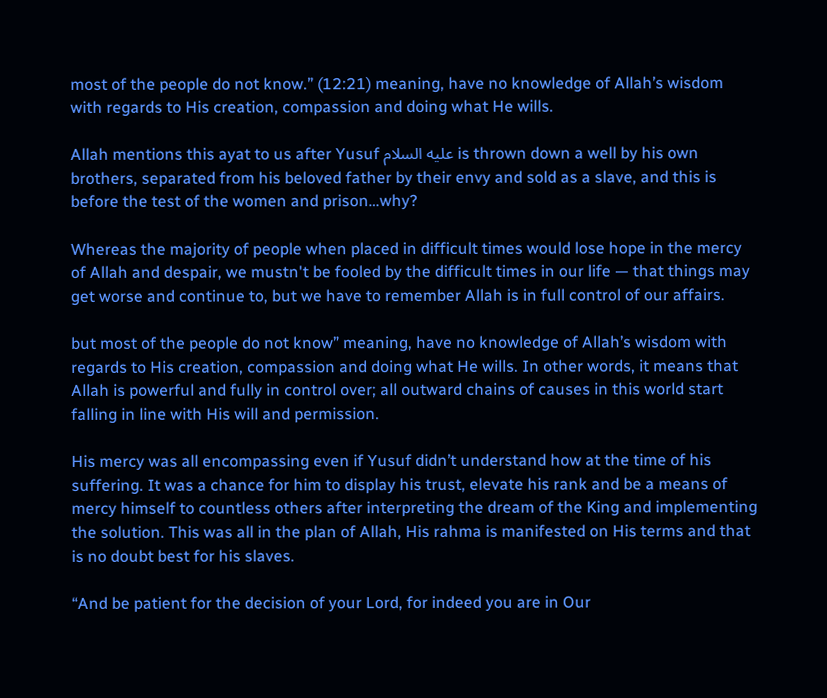most of the people do not know.” (12:21) meaning, have no knowledge of Allah’s wisdom with regards to His creation, compassion and doing what He wills.

Allah mentions this ayat to us after Yusuf عليه السلام is thrown down a well by his own brothers, separated from his beloved father by their envy and sold as a slave, and this is before the test of the women and prison…why?

Whereas the majority of people when placed in difficult times would lose hope in the mercy of Allah and despair, we mustn't be fooled by the difficult times in our life — that things may get worse and continue to, but we have to remember Allah is in full control of our affairs.

but most of the people do not know” meaning, have no knowledge of Allah’s wisdom with regards to His creation, compassion and doing what He wills. In other words, it means that Allah is powerful and fully in control over; all outward chains of causes in this world start falling in line with His will and permission.

His mercy was all encompassing even if Yusuf didn’t understand how at the time of his suffering. It was a chance for him to display his trust, elevate his rank and be a means of mercy himself to countless others after interpreting the dream of the King and implementing the solution. This was all in the plan of Allah, His rahma is manifested on His terms and that is no doubt best for his slaves.

“And be patient for the decision of your Lord, for indeed you are in Our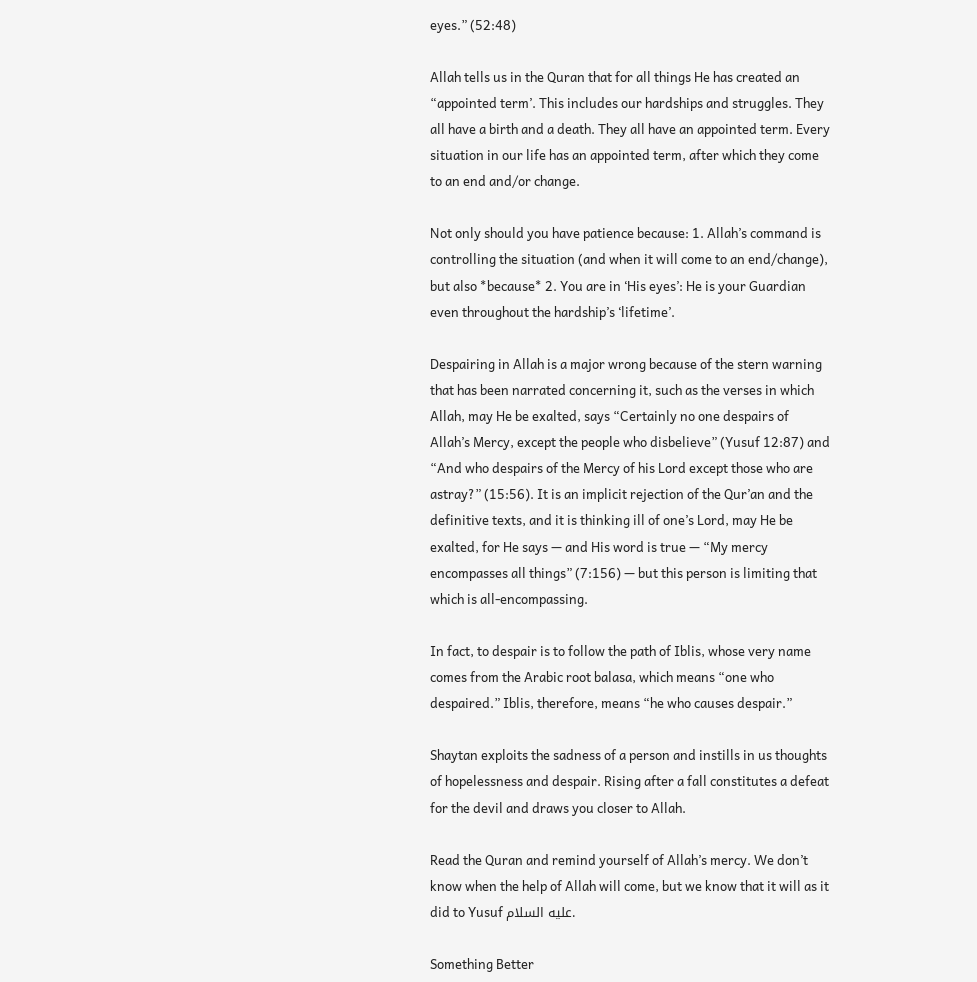eyes.” (52:48)

Allah tells us in the Quran that for all things He has created an “appointed term’. This includes our hardships and struggles. They all have a birth and a death. They all have an appointed term. Every situation in our life has an appointed term, after which they come to an end and/or change.

Not only should you have patience because: 1. Allah’s command is controlling the situation (and when it will come to an end/change), but also *because* 2. You are in ‘His eyes’: He is your Guardian even throughout the hardship’s ‘lifetime’.

Despairing in Allah is a major wrong because of the stern warning that has been narrated concerning it, such as the verses in which Allah, may He be exalted, says “Certainly no one despairs of Allah’s Mercy, except the people who disbelieve” (Yusuf 12:87) and “And who despairs of the Mercy of his Lord except those who are astray?” (15:56). It is an implicit rejection of the Qur’an and the definitive texts, and it is thinking ill of one’s Lord, may He be exalted, for He says — and His word is true — “My mercy encompasses all things” (7:156) — but this person is limiting that which is all-encompassing.

In fact, to despair is to follow the path of Iblis, whose very name comes from the Arabic root balasa, which means “one who despaired.” Iblis, therefore, means “he who causes despair.”

Shaytan exploits the sadness of a person and instills in us thoughts of hopelessness and despair. Rising after a fall constitutes a defeat for the devil and draws you closer to Allah.

Read the Quran and remind yourself of Allah’s mercy. We don’t know when the help of Allah will come, but we know that it will as it did to Yusuf عليه السلام.

Something Better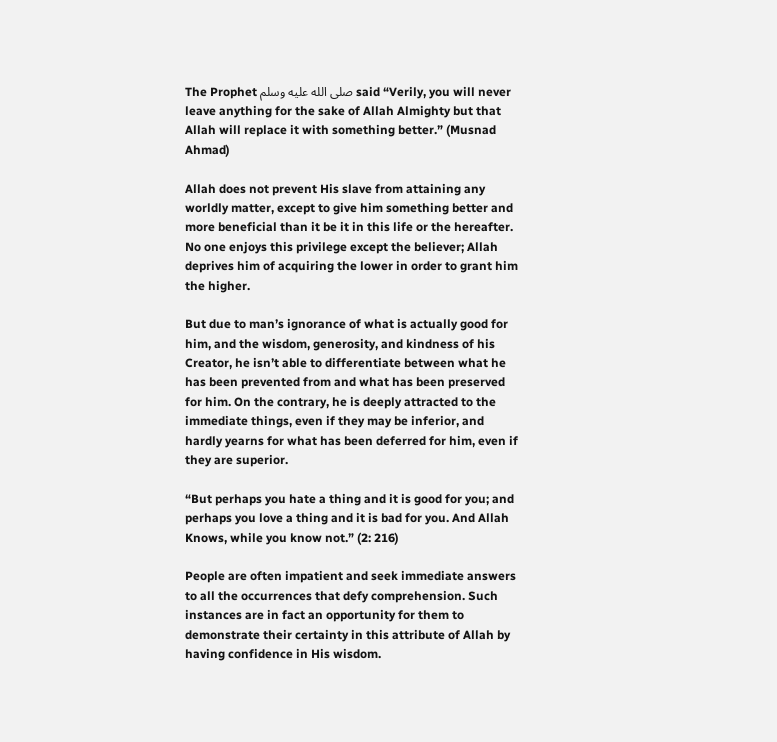The Prophet صلى الله عليه وسلم said “Verily, you will never leave anything for the sake of Allah Almighty but that Allah will replace it with something better.” (Musnad Ahmad)

Allah does not prevent His slave from attaining any worldly matter, except to give him something better and more beneficial than it be it in this life or the hereafter. No one enjoys this privilege except the believer; Allah deprives him of acquiring the lower in order to grant him the higher.

But due to man’s ignorance of what is actually good for him, and the wisdom, generosity, and kindness of his Creator, he isn’t able to differentiate between what he has been prevented from and what has been preserved for him. On the contrary, he is deeply attracted to the immediate things, even if they may be inferior, and hardly yearns for what has been deferred for him, even if they are superior.

“But perhaps you hate a thing and it is good for you; and perhaps you love a thing and it is bad for you. And Allah Knows, while you know not.” (2: 216)

People are often impatient and seek immediate answers to all the occurrences that defy comprehension. Such instances are in fact an opportunity for them to demonstrate their certainty in this attribute of Allah by having confidence in His wisdom.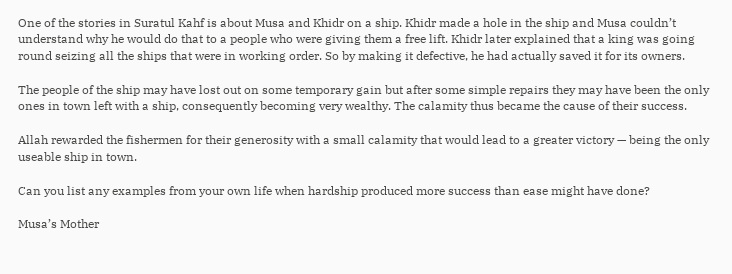One of the stories in Suratul Kahf is about Musa and Khidr on a ship. Khidr made a hole in the ship and Musa couldn’t understand why he would do that to a people who were giving them a free lift. Khidr later explained that a king was going round seizing all the ships that were in working order. So by making it defective, he had actually saved it for its owners.

The people of the ship may have lost out on some temporary gain but after some simple repairs they may have been the only ones in town left with a ship, consequently becoming very wealthy. The calamity thus became the cause of their success.

Allah rewarded the fishermen for their generosity with a small calamity that would lead to a greater victory — being the only useable ship in town.

Can you list any examples from your own life when hardship produced more success than ease might have done?

Musa’s Mother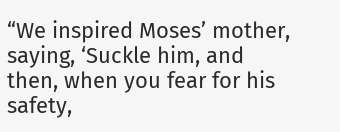“We inspired Moses’ mother, saying, ‘Suckle him, and then, when you fear for his safety,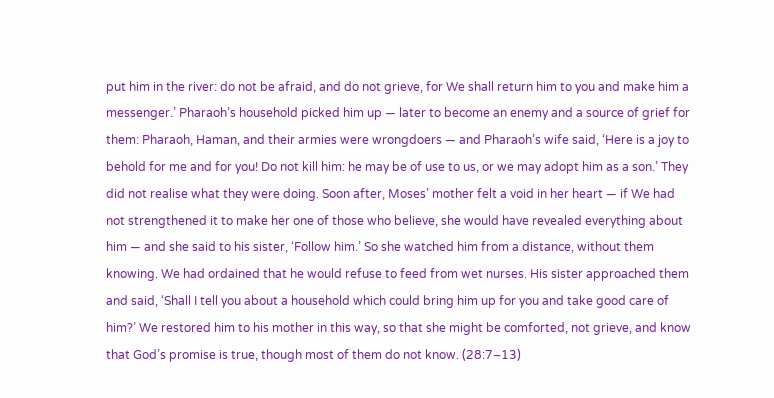put him in the river: do not be afraid, and do not grieve, for We shall return him to you and make him a messenger.’ Pharaoh’s household picked him up — later to become an enemy and a source of grief for them: Pharaoh, Haman, and their armies were wrongdoers — and Pharaoh’s wife said, ‘Here is a joy to behold for me and for you! Do not kill him: he may be of use to us, or we may adopt him as a son.’ They did not realise what they were doing. Soon after, Moses’ mother felt a void in her heart — if We had not strengthened it to make her one of those who believe, she would have revealed everything about him — and she said to his sister, ‘Follow him.’ So she watched him from a distance, without them knowing. We had ordained that he would refuse to feed from wet nurses. His sister approached them and said, ‘Shall I tell you about a household which could bring him up for you and take good care of him?’ We restored him to his mother in this way, so that she might be comforted, not grieve, and know that God’s promise is true, though most of them do not know. (28:7–13)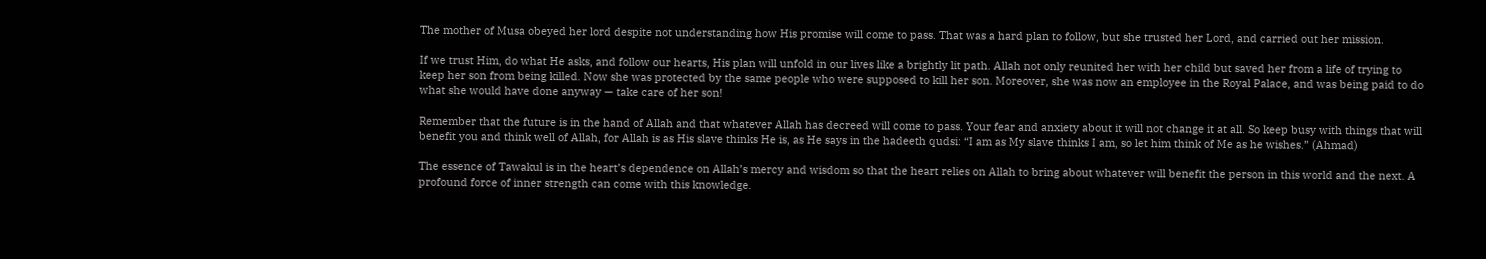The mother of Musa obeyed her lord despite not understanding how His promise will come to pass. That was a hard plan to follow, but she trusted her Lord, and carried out her mission.

If we trust Him, do what He asks, and follow our hearts, His plan will unfold in our lives like a brightly lit path. Allah not only reunited her with her child but saved her from a life of trying to keep her son from being killed. Now she was protected by the same people who were supposed to kill her son. Moreover, she was now an employee in the Royal Palace, and was being paid to do what she would have done anyway — take care of her son!

Remember that the future is in the hand of Allah and that whatever Allah has decreed will come to pass. Your fear and anxiety about it will not change it at all. So keep busy with things that will benefit you and think well of Allah, for Allah is as His slave thinks He is, as He says in the hadeeth qudsi: “I am as My slave thinks I am, so let him think of Me as he wishes.” (Ahmad)

The essence of Tawakul is in the heart’s dependence on Allah’s mercy and wisdom so that the heart relies on Allah to bring about whatever will benefit the person in this world and the next. A profound force of inner strength can come with this knowledge.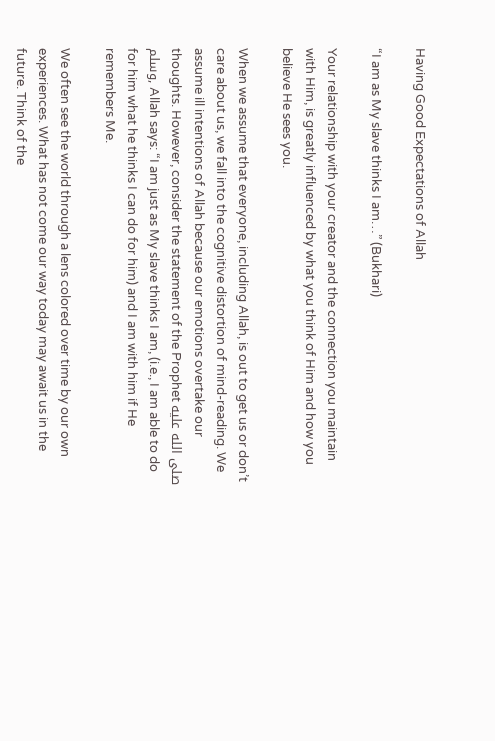Having Good Expectations of Allah

“I am as My slave thinks I am…” (Bukhari)

Your relationship with your creator and the connection you maintain with Him, is greatly influenced by what you think of Him and how you believe He sees you.

When we assume that everyone, including Allah, is out to get us or don’t care about us, we fall into the cognitive distortion of mind-reading. We assume ill intentions of Allah because our emotions overtake our thoughts. However, consider the statement of the Prophet صلى الله عليه وسلم, Allah says: “I am just as My slave thinks I am, (i.e., I am able to do for him what he thinks I can do for him) and I am with him if He remembers Me.

We often see the world through a lens colored over time by our own experiences. What has not come our way today may await us in the future. Think of the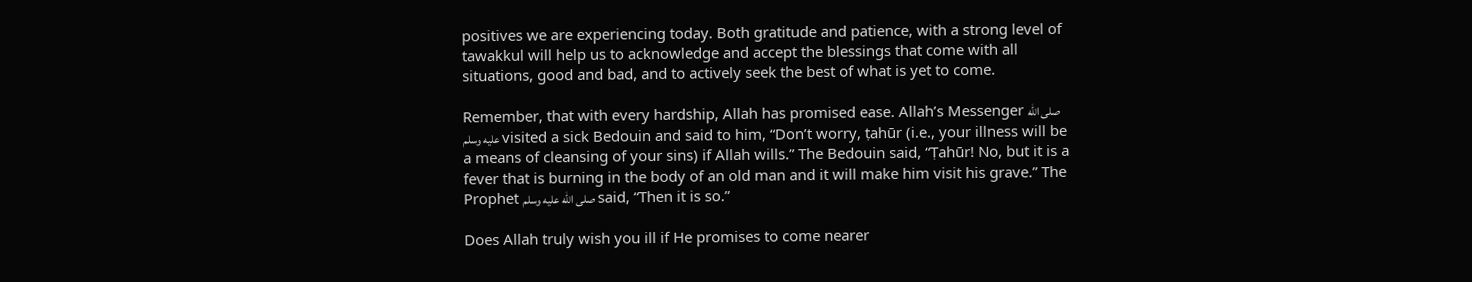positives we are experiencing today. Both gratitude and patience, with a strong level of tawakkul will help us to acknowledge and accept the blessings that come with all situations, good and bad, and to actively seek the best of what is yet to come.

Remember, that with every hardship, Allah has promised ease. Allah’s Messenger صلى الله عليه وسلم visited a sick Bedouin and said to him, “Don’t worry, ṭahūr (i.e., your illness will be a means of cleansing of your sins) if Allah wills.” The Bedouin said, “Ṭahūr! No, but it is a fever that is burning in the body of an old man and it will make him visit his grave.” The Prophet صلى الله عليه وسلم said, “Then it is so.”

Does Allah truly wish you ill if He promises to come nearer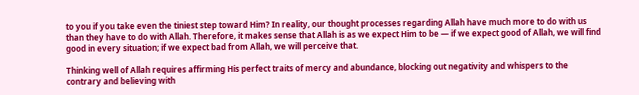to you if you take even the tiniest step toward Him? In reality, our thought processes regarding Allah have much more to do with us than they have to do with Allah. Therefore, it makes sense that Allah is as we expect Him to be — if we expect good of Allah, we will find good in every situation; if we expect bad from Allah, we will perceive that.

Thinking well of Allah requires affirming His perfect traits of mercy and abundance, blocking out negativity and whispers to the contrary and believing with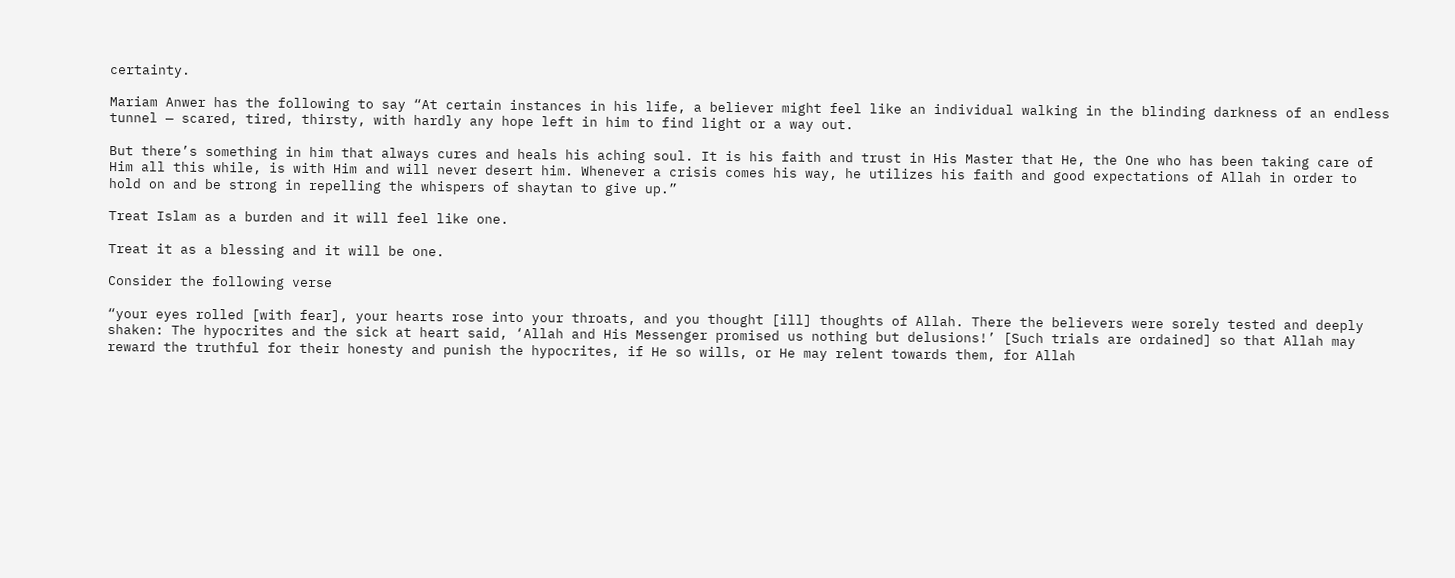certainty.

Mariam Anwer has the following to say “At certain instances in his life, a believer might feel like an individual walking in the blinding darkness of an endless tunnel — scared, tired, thirsty, with hardly any hope left in him to find light or a way out.

But there’s something in him that always cures and heals his aching soul. It is his faith and trust in His Master that He, the One who has been taking care of Him all this while, is with Him and will never desert him. Whenever a crisis comes his way, he utilizes his faith and good expectations of Allah in order to hold on and be strong in repelling the whispers of shaytan to give up.”

Treat Islam as a burden and it will feel like one.

Treat it as a blessing and it will be one.

Consider the following verse

“your eyes rolled [with fear], your hearts rose into your throats, and you thought [ill] thoughts of Allah. There the believers were sorely tested and deeply shaken: The hypocrites and the sick at heart said, ‘Allah and His Messenger promised us nothing but delusions!’ [Such trials are ordained] so that Allah may reward the truthful for their honesty and punish the hypocrites, if He so wills, or He may relent towards them, for Allah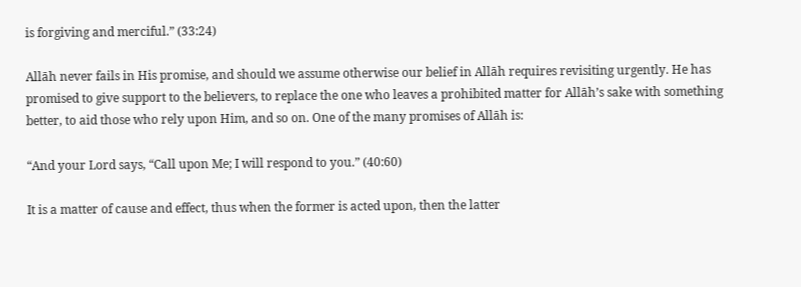is forgiving and merciful.” (33:24)

Allāh never fails in His promise, and should we assume otherwise our belief in Allāh requires revisiting urgently. He has promised to give support to the believers, to replace the one who leaves a prohibited matter for Allāh’s sake with something better, to aid those who rely upon Him, and so on. One of the many promises of Allāh is:

“And your Lord says, “Call upon Me; I will respond to you.” (40:60)

It is a matter of cause and effect, thus when the former is acted upon, then the latter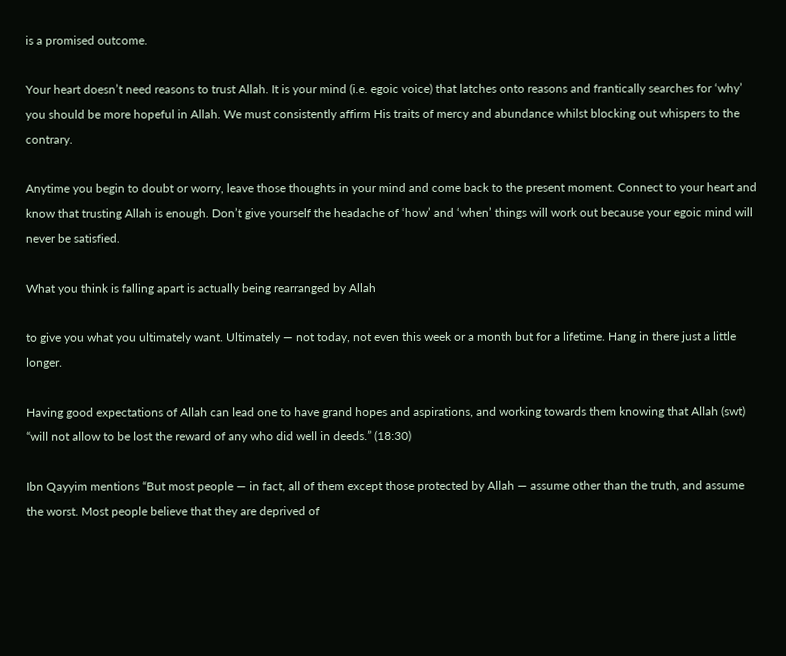is a promised outcome.

Your heart doesn’t need reasons to trust Allah. It is your mind (i.e. egoic voice) that latches onto reasons and frantically searches for ‘why’ you should be more hopeful in Allah. We must consistently affirm His traits of mercy and abundance whilst blocking out whispers to the contrary.

Anytime you begin to doubt or worry, leave those thoughts in your mind and come back to the present moment. Connect to your heart and know that trusting Allah is enough. Don’t give yourself the headache of ‘how’ and ‘when’ things will work out because your egoic mind will never be satisfied.

What you think is falling apart is actually being rearranged by Allah

to give you what you ultimately want. Ultimately — not today, not even this week or a month but for a lifetime. Hang in there just a little longer.

Having good expectations of Allah can lead one to have grand hopes and aspirations, and working towards them knowing that Allah (swt) “will not allow to be lost the reward of any who did well in deeds.” (18:30)

Ibn Qayyim mentions “But most people — in fact, all of them except those protected by Allah — assume other than the truth, and assume the worst. Most people believe that they are deprived of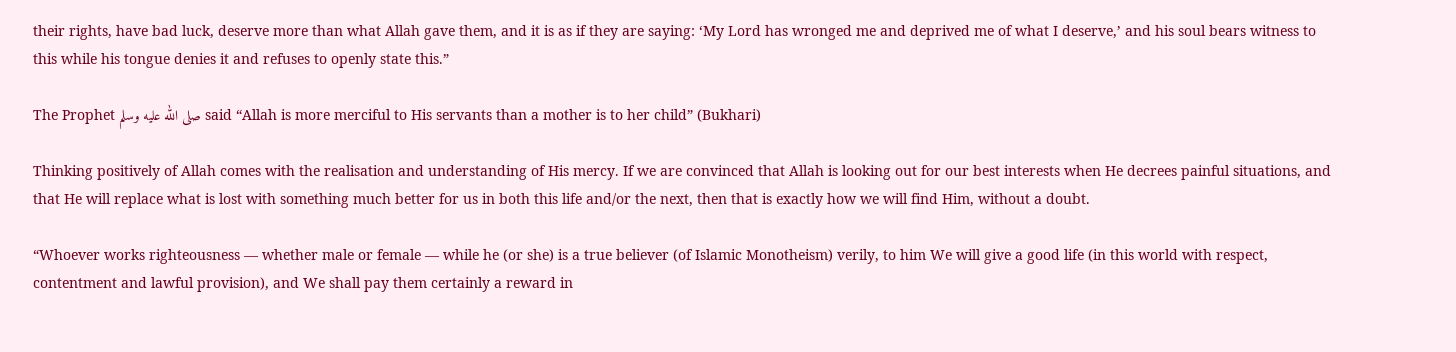their rights, have bad luck, deserve more than what Allah gave them, and it is as if they are saying: ‘My Lord has wronged me and deprived me of what I deserve,’ and his soul bears witness to this while his tongue denies it and refuses to openly state this.”

The Prophet صلى الله عليه وسلم said “Allah is more merciful to His servants than a mother is to her child” (Bukhari)

Thinking positively of Allah comes with the realisation and understanding of His mercy. If we are convinced that Allah is looking out for our best interests when He decrees painful situations, and that He will replace what is lost with something much better for us in both this life and/or the next, then that is exactly how we will find Him, without a doubt.

“Whoever works righteousness — whether male or female — while he (or she) is a true believer (of Islamic Monotheism) verily, to him We will give a good life (in this world with respect, contentment and lawful provision), and We shall pay them certainly a reward in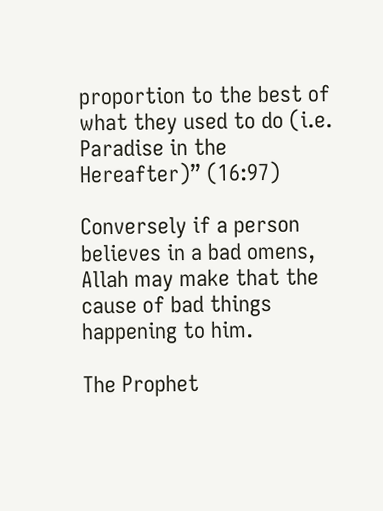proportion to the best of what they used to do (i.e. Paradise in the Hereafter)” (16:97)

Conversely if a person believes in a bad omens, Allah may make that the cause of bad things happening to him.

The Prophet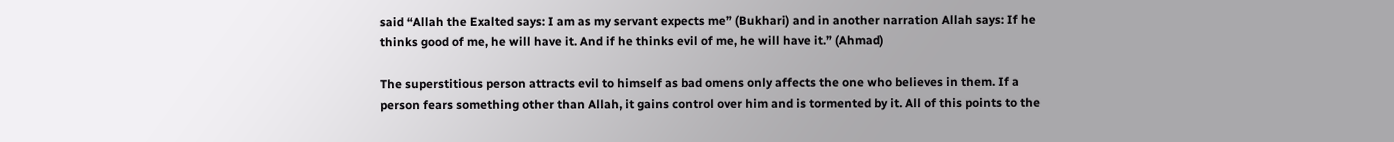said “Allah the Exalted says: I am as my servant expects me” (Bukhari) and in another narration Allah says: If he thinks good of me, he will have it. And if he thinks evil of me, he will have it.” (Ahmad)

The superstitious person attracts evil to himself as bad omens only affects the one who believes in them. If a person fears something other than Allah, it gains control over him and is tormented by it. All of this points to the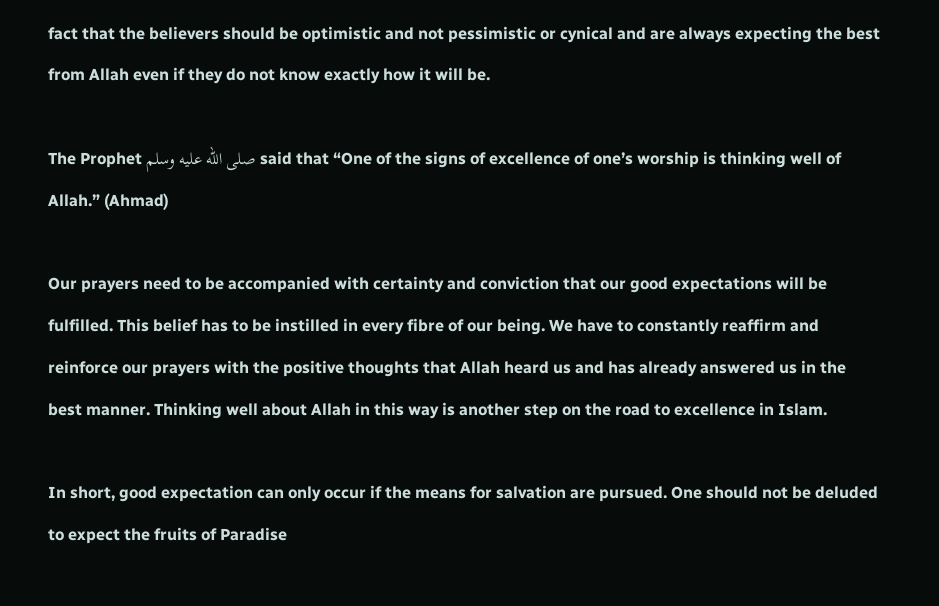fact that the believers should be optimistic and not pessimistic or cynical and are always expecting the best from Allah even if they do not know exactly how it will be.

The Prophet صلى الله عليه وسلم said that “One of the signs of excellence of one’s worship is thinking well of Allah.” (Ahmad)

Our prayers need to be accompanied with certainty and conviction that our good expectations will be fulfilled. This belief has to be instilled in every fibre of our being. We have to constantly reaffirm and reinforce our prayers with the positive thoughts that Allah heard us and has already answered us in the best manner. Thinking well about Allah in this way is another step on the road to excellence in Islam.

In short, good expectation can only occur if the means for salvation are pursued. One should not be deluded to expect the fruits of Paradise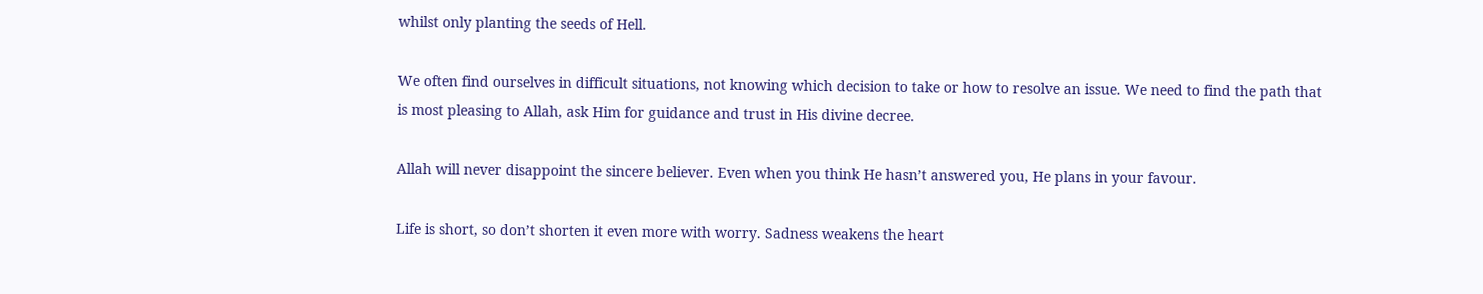whilst only planting the seeds of Hell.

We often find ourselves in difficult situations, not knowing which decision to take or how to resolve an issue. We need to find the path that is most pleasing to Allah, ask Him for guidance and trust in His divine decree.

Allah will never disappoint the sincere believer. Even when you think He hasn’t answered you, He plans in your favour.

Life is short, so don’t shorten it even more with worry. Sadness weakens the heart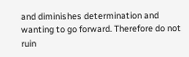and diminishes determination and wanting to go forward. Therefore do not ruin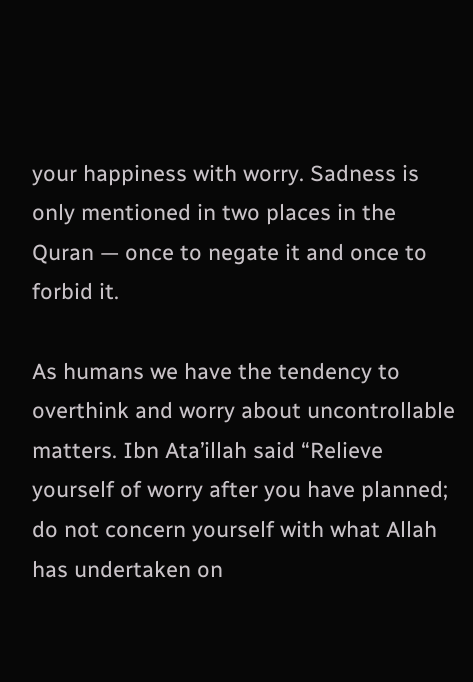your happiness with worry. Sadness is only mentioned in two places in the Quran — once to negate it and once to forbid it.

As humans we have the tendency to overthink and worry about uncontrollable matters. Ibn Ata’illah said “Relieve yourself of worry after you have planned; do not concern yourself with what Allah has undertaken on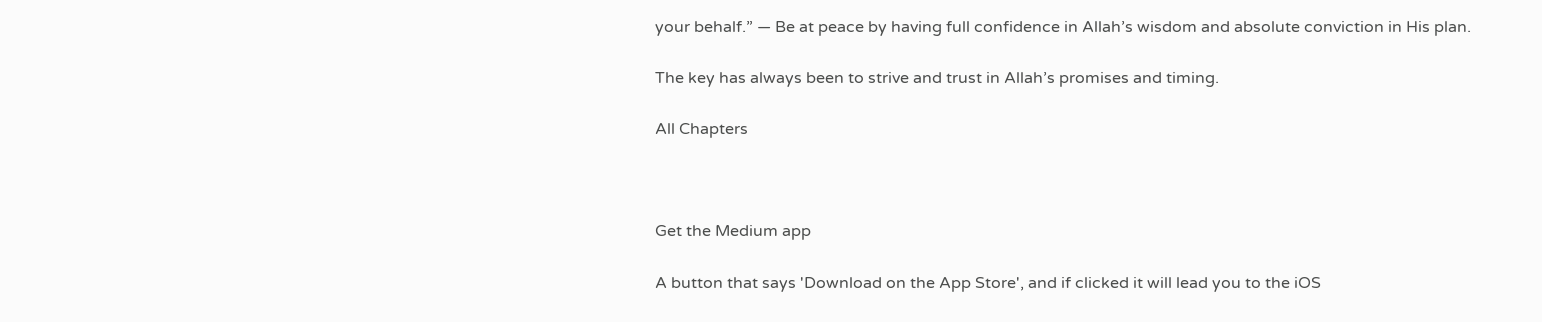your behalf.” — Be at peace by having full confidence in Allah’s wisdom and absolute conviction in His plan.

The key has always been to strive and trust in Allah’s promises and timing.

All Chapters



Get the Medium app

A button that says 'Download on the App Store', and if clicked it will lead you to the iOS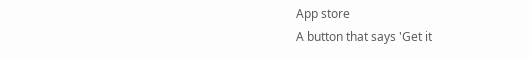App store
A button that says 'Get it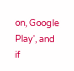on, Google Play', and if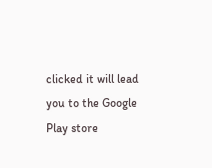clicked it will lead you to the Google Play store